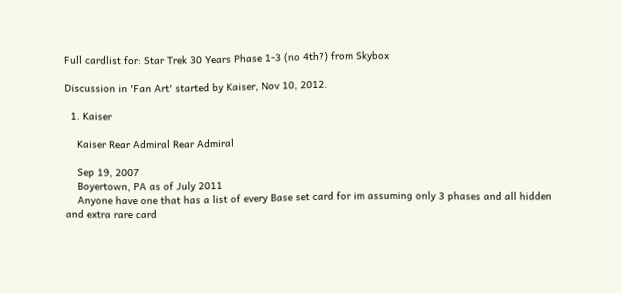Full cardlist for: Star Trek 30 Years Phase 1-3 (no 4th?) from Skybox

Discussion in 'Fan Art' started by Kaiser, Nov 10, 2012.

  1. Kaiser

    Kaiser Rear Admiral Rear Admiral

    Sep 19, 2007
    Boyertown, PA as of July 2011
    Anyone have one that has a list of every Base set card for im assuming only 3 phases and all hidden and extra rare card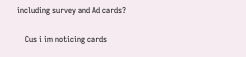including survey and Ad cards?

    Cus i im noticing cards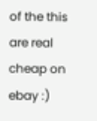of the this are real cheap on ebay :)